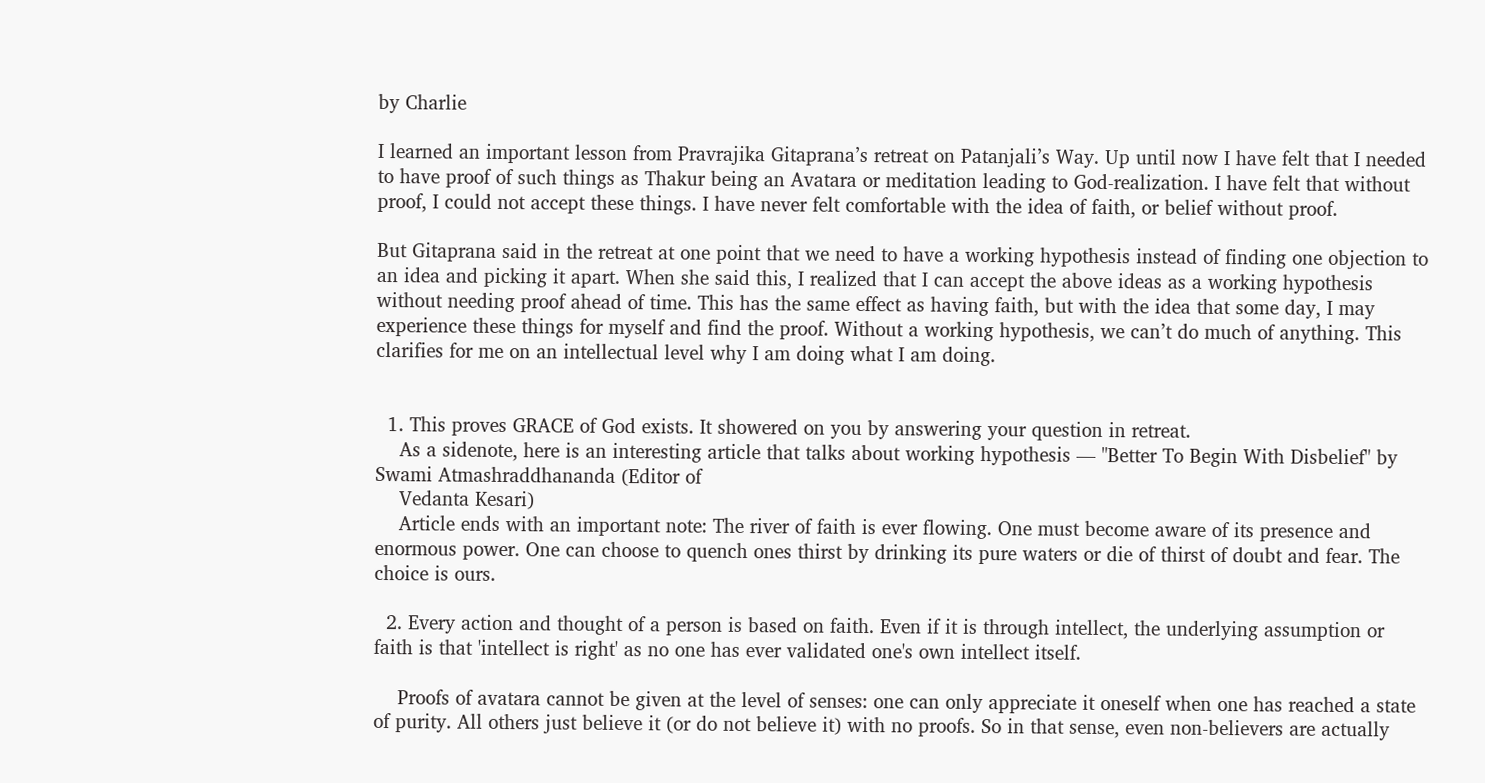by Charlie

I learned an important lesson from Pravrajika Gitaprana’s retreat on Patanjali’s Way. Up until now I have felt that I needed to have proof of such things as Thakur being an Avatara or meditation leading to God-realization. I have felt that without proof, I could not accept these things. I have never felt comfortable with the idea of faith, or belief without proof.

But Gitaprana said in the retreat at one point that we need to have a working hypothesis instead of finding one objection to an idea and picking it apart. When she said this, I realized that I can accept the above ideas as a working hypothesis without needing proof ahead of time. This has the same effect as having faith, but with the idea that some day, I may experience these things for myself and find the proof. Without a working hypothesis, we can’t do much of anything. This clarifies for me on an intellectual level why I am doing what I am doing.


  1. This proves GRACE of God exists. It showered on you by answering your question in retreat.
    As a sidenote, here is an interesting article that talks about working hypothesis — "Better To Begin With Disbelief" by Swami Atmashraddhananda (Editor of
    Vedanta Kesari)
    Article ends with an important note: The river of faith is ever flowing. One must become aware of its presence and enormous power. One can choose to quench ones thirst by drinking its pure waters or die of thirst of doubt and fear. The choice is ours.

  2. Every action and thought of a person is based on faith. Even if it is through intellect, the underlying assumption or faith is that 'intellect is right' as no one has ever validated one's own intellect itself.

    Proofs of avatara cannot be given at the level of senses: one can only appreciate it oneself when one has reached a state of purity. All others just believe it (or do not believe it) with no proofs. So in that sense, even non-believers are actually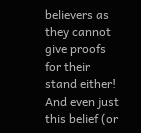believers as they cannot give proofs for their stand either! And even just this belief (or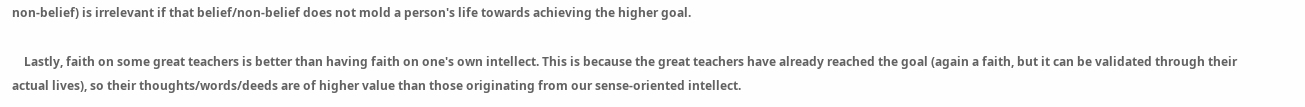non-belief) is irrelevant if that belief/non-belief does not mold a person's life towards achieving the higher goal.

    Lastly, faith on some great teachers is better than having faith on one's own intellect. This is because the great teachers have already reached the goal (again a faith, but it can be validated through their actual lives), so their thoughts/words/deeds are of higher value than those originating from our sense-oriented intellect.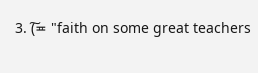3. (͠≖ "faith on some great teachers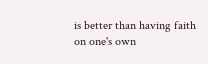is better than having faith on one's own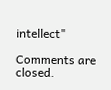intellect"

Comments are closed.